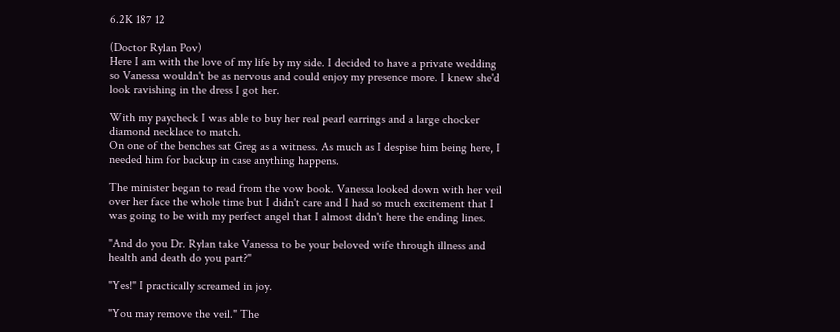6.2K 187 12

(Doctor Rylan Pov)
Here I am with the love of my life by my side. I decided to have a private wedding so Vanessa wouldn't be as nervous and could enjoy my presence more. I knew she'd look ravishing in the dress I got her.

With my paycheck I was able to buy her real pearl earrings and a large chocker diamond necklace to match.
On one of the benches sat Greg as a witness. As much as I despise him being here, I needed him for backup in case anything happens.

The minister began to read from the vow book. Vanessa looked down with her veil over her face the whole time but I didn't care and I had so much excitement that I was going to be with my perfect angel that I almost didn't here the ending lines.

"And do you Dr. Rylan take Vanessa to be your beloved wife through illness and health and death do you part?"

"Yes!" I practically screamed in joy.

"You may remove the veil." The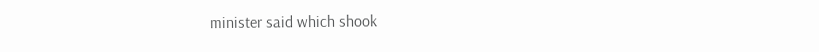minister said which shook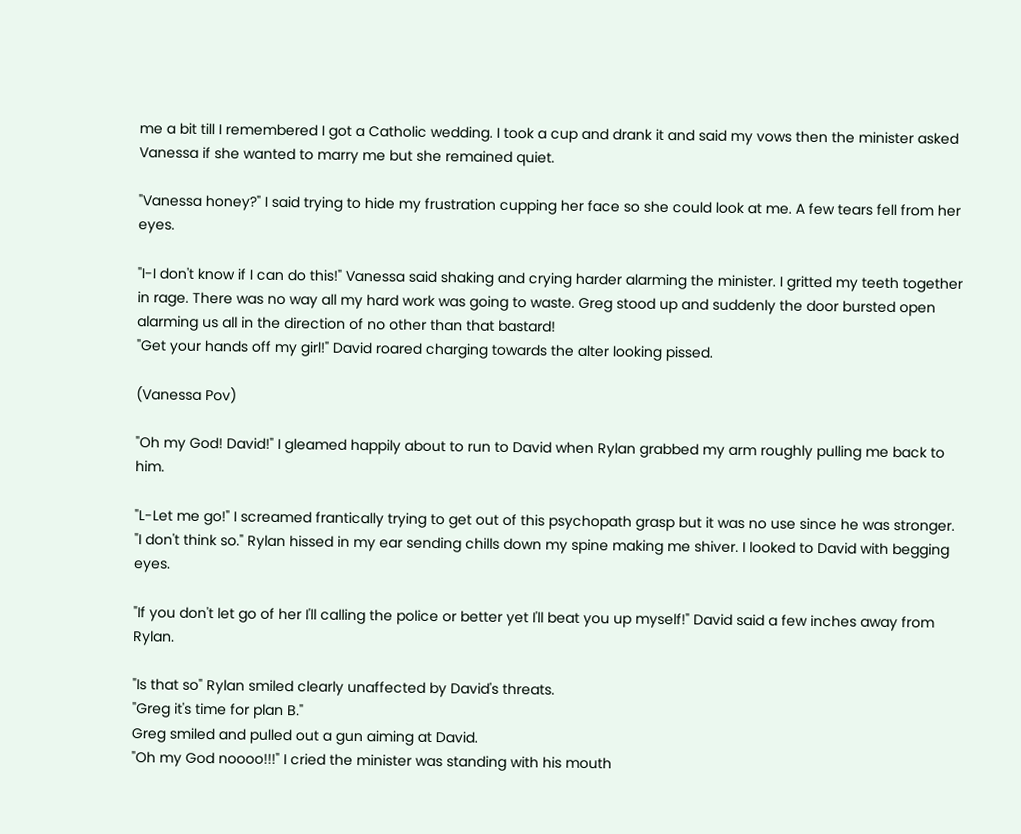me a bit till I remembered I got a Catholic wedding. I took a cup and drank it and said my vows then the minister asked Vanessa if she wanted to marry me but she remained quiet.

"Vanessa honey?" I said trying to hide my frustration cupping her face so she could look at me. A few tears fell from her eyes.

"I-I don't know if I can do this!" Vanessa said shaking and crying harder alarming the minister. I gritted my teeth together in rage. There was no way all my hard work was going to waste. Greg stood up and suddenly the door bursted open alarming us all in the direction of no other than that bastard!
"Get your hands off my girl!" David roared charging towards the alter looking pissed.

(Vanessa Pov)

"Oh my God! David!" I gleamed happily about to run to David when Rylan grabbed my arm roughly pulling me back to him.

"L-Let me go!" I screamed frantically trying to get out of this psychopath grasp but it was no use since he was stronger. "I don't think so." Rylan hissed in my ear sending chills down my spine making me shiver. I looked to David with begging eyes.

"If you don't let go of her I'll calling the police or better yet I'll beat you up myself!" David said a few inches away from Rylan.

"Is that so" Rylan smiled clearly unaffected by David's threats.
"Greg it's time for plan B."
Greg smiled and pulled out a gun aiming at David.
"Oh my God noooo!!!" I cried the minister was standing with his mouth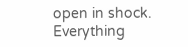open in shock. Everything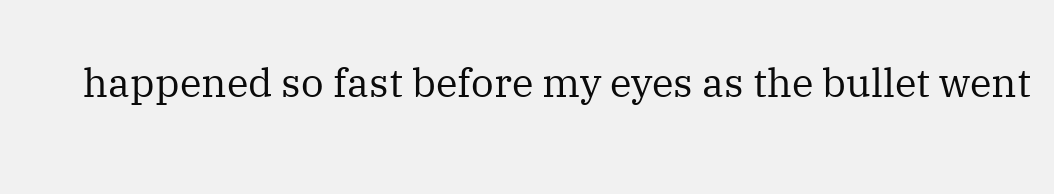happened so fast before my eyes as the bullet went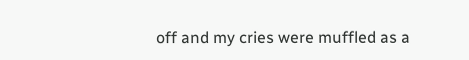off and my cries were muffled as a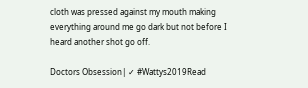cloth was pressed against my mouth making everything around me go dark but not before I  heard another shot go off.

Doctors Obsession| ✓ #Wattys2019Read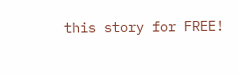this story for FREE!